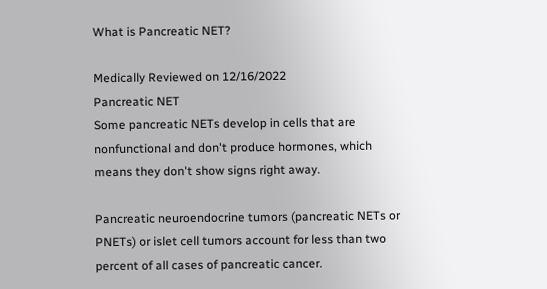What is Pancreatic NET?

Medically Reviewed on 12/16/2022
Pancreatic NET
Some pancreatic NETs develop in cells that are nonfunctional and don't produce hormones, which means they don't show signs right away.

Pancreatic neuroendocrine tumors (pancreatic NETs or PNETs) or islet cell tumors account for less than two percent of all cases of pancreatic cancer.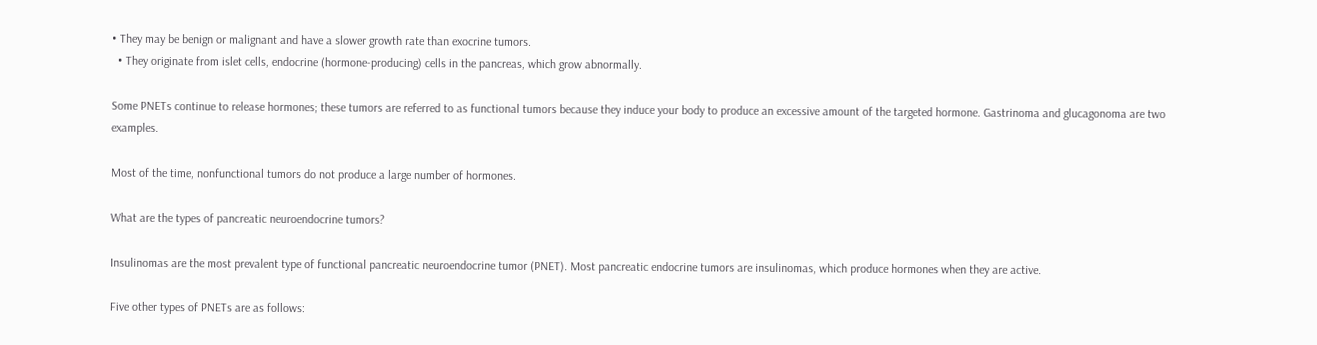• They may be benign or malignant and have a slower growth rate than exocrine tumors.
  • They originate from islet cells, endocrine (hormone-producing) cells in the pancreas, which grow abnormally.

Some PNETs continue to release hormones; these tumors are referred to as functional tumors because they induce your body to produce an excessive amount of the targeted hormone. Gastrinoma and glucagonoma are two examples.

Most of the time, nonfunctional tumors do not produce a large number of hormones.

What are the types of pancreatic neuroendocrine tumors?

Insulinomas are the most prevalent type of functional pancreatic neuroendocrine tumor (PNET). Most pancreatic endocrine tumors are insulinomas, which produce hormones when they are active.

Five other types of PNETs are as follows: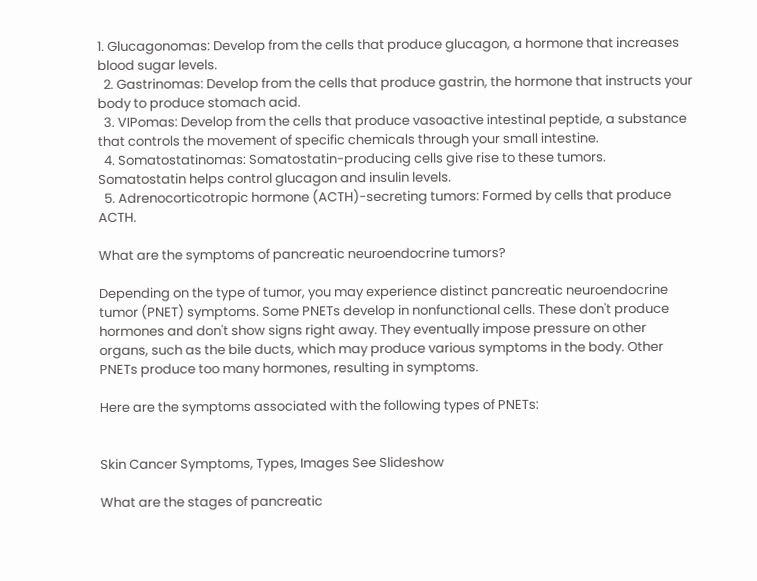1. Glucagonomas: Develop from the cells that produce glucagon, a hormone that increases blood sugar levels.
  2. Gastrinomas: Develop from the cells that produce gastrin, the hormone that instructs your body to produce stomach acid.
  3. VIPomas: Develop from the cells that produce vasoactive intestinal peptide, a substance that controls the movement of specific chemicals through your small intestine.
  4. Somatostatinomas: Somatostatin-producing cells give rise to these tumors. Somatostatin helps control glucagon and insulin levels.
  5. Adrenocorticotropic hormone (ACTH)-secreting tumors: Formed by cells that produce ACTH.

What are the symptoms of pancreatic neuroendocrine tumors?

Depending on the type of tumor, you may experience distinct pancreatic neuroendocrine tumor (PNET) symptoms. Some PNETs develop in nonfunctional cells. These don't produce hormones and don't show signs right away. They eventually impose pressure on other organs, such as the bile ducts, which may produce various symptoms in the body. Other PNETs produce too many hormones, resulting in symptoms.

Here are the symptoms associated with the following types of PNETs:


Skin Cancer Symptoms, Types, Images See Slideshow

What are the stages of pancreatic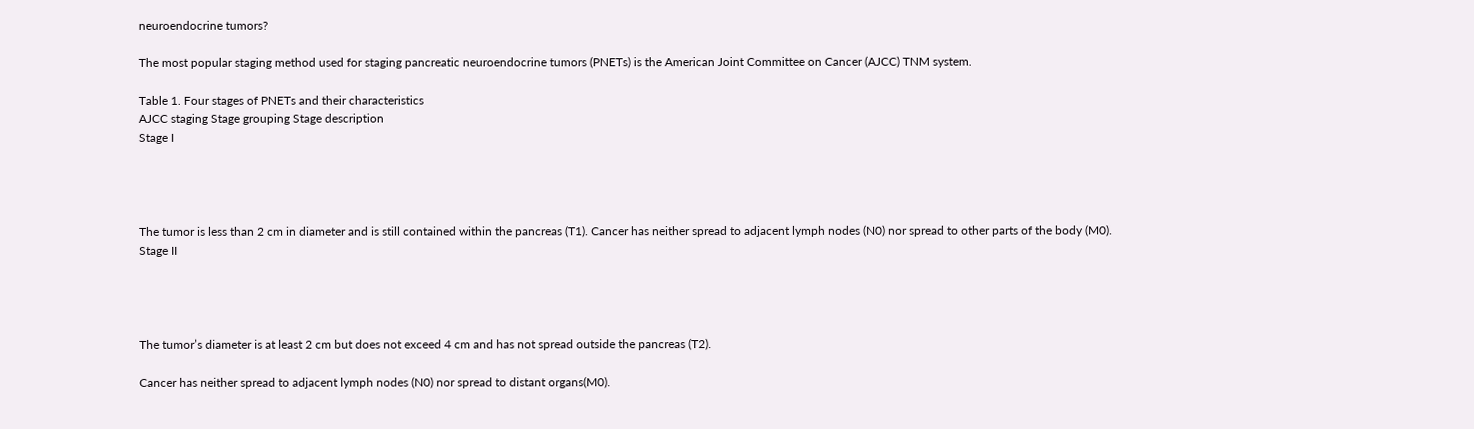neuroendocrine tumors?

The most popular staging method used for staging pancreatic neuroendocrine tumors (PNETs) is the American Joint Committee on Cancer (AJCC) TNM system.

Table 1. Four stages of PNETs and their characteristics
AJCC staging Stage grouping Stage description
Stage I




The tumor is less than 2 cm in diameter and is still contained within the pancreas (T1). Cancer has neither spread to adjacent lymph nodes (N0) nor spread to other parts of the body (M0).
Stage II




The tumor’s diameter is at least 2 cm but does not exceed 4 cm and has not spread outside the pancreas (T2).

Cancer has neither spread to adjacent lymph nodes (N0) nor spread to distant organs(M0).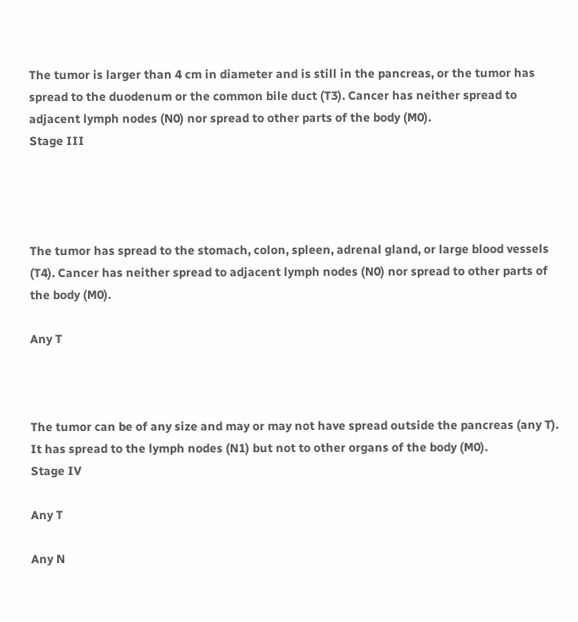The tumor is larger than 4 cm in diameter and is still in the pancreas, or the tumor has spread to the duodenum or the common bile duct (T3). Cancer has neither spread to adjacent lymph nodes (N0) nor spread to other parts of the body (M0).
Stage III




The tumor has spread to the stomach, colon, spleen, adrenal gland, or large blood vessels (T4). Cancer has neither spread to adjacent lymph nodes (N0) nor spread to other parts of the body (M0).

Any T



The tumor can be of any size and may or may not have spread outside the pancreas (any T). It has spread to the lymph nodes (N1) but not to other organs of the body (M0).
Stage IV

Any T

Any N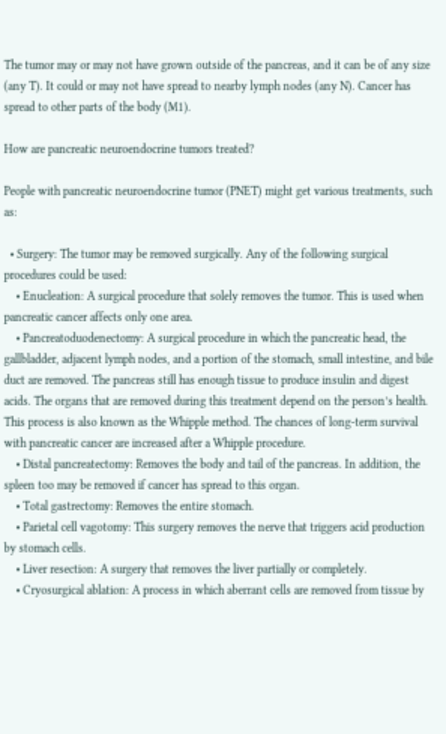The tumor may or may not have grown outside of the pancreas, and it can be of any size (any T). It could or may not have spread to nearby lymph nodes (any N). Cancer has spread to other parts of the body (M1).

How are pancreatic neuroendocrine tumors treated?

People with pancreatic neuroendocrine tumor (PNET) might get various treatments, such as:

  • Surgery: The tumor may be removed surgically. Any of the following surgical procedures could be used:
    • Enucleation: A surgical procedure that solely removes the tumor. This is used when pancreatic cancer affects only one area.
    • Pancreatoduodenectomy: A surgical procedure in which the pancreatic head, the gallbladder, adjacent lymph nodes, and a portion of the stomach, small intestine, and bile duct are removed. The pancreas still has enough tissue to produce insulin and digest acids. The organs that are removed during this treatment depend on the person’s health. This process is also known as the Whipple method. The chances of long-term survival with pancreatic cancer are increased after a Whipple procedure.
    • Distal pancreatectomy: Removes the body and tail of the pancreas. In addition, the spleen too may be removed if cancer has spread to this organ.
    • Total gastrectomy: Removes the entire stomach.
    • Parietal cell vagotomy: This surgery removes the nerve that triggers acid production by stomach cells.
    • Liver resection: A surgery that removes the liver partially or completely.
    • Cryosurgical ablation: A process in which aberrant cells are removed from tissue by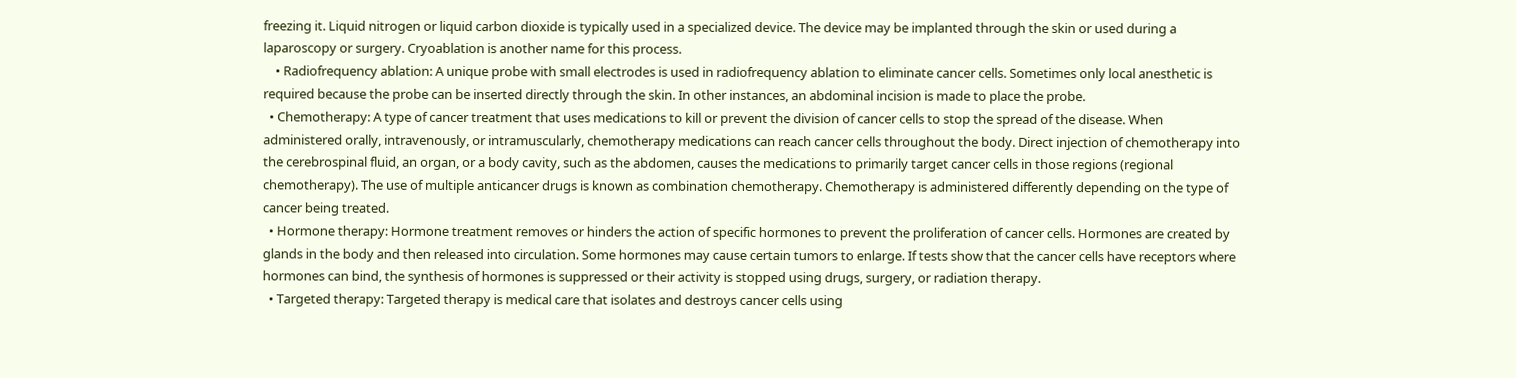freezing it. Liquid nitrogen or liquid carbon dioxide is typically used in a specialized device. The device may be implanted through the skin or used during a laparoscopy or surgery. Cryoablation is another name for this process.
    • Radiofrequency ablation: A unique probe with small electrodes is used in radiofrequency ablation to eliminate cancer cells. Sometimes only local anesthetic is required because the probe can be inserted directly through the skin. In other instances, an abdominal incision is made to place the probe.
  • Chemotherapy: A type of cancer treatment that uses medications to kill or prevent the division of cancer cells to stop the spread of the disease. When administered orally, intravenously, or intramuscularly, chemotherapy medications can reach cancer cells throughout the body. Direct injection of chemotherapy into the cerebrospinal fluid, an organ, or a body cavity, such as the abdomen, causes the medications to primarily target cancer cells in those regions (regional chemotherapy). The use of multiple anticancer drugs is known as combination chemotherapy. Chemotherapy is administered differently depending on the type of cancer being treated.
  • Hormone therapy: Hormone treatment removes or hinders the action of specific hormones to prevent the proliferation of cancer cells. Hormones are created by glands in the body and then released into circulation. Some hormones may cause certain tumors to enlarge. If tests show that the cancer cells have receptors where hormones can bind, the synthesis of hormones is suppressed or their activity is stopped using drugs, surgery, or radiation therapy.
  • Targeted therapy: Targeted therapy is medical care that isolates and destroys cancer cells using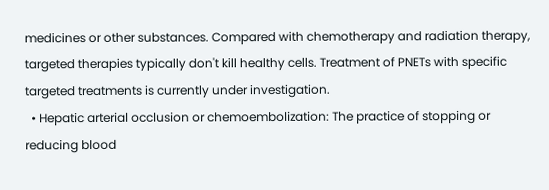medicines or other substances. Compared with chemotherapy and radiation therapy, targeted therapies typically don't kill healthy cells. Treatment of PNETs with specific targeted treatments is currently under investigation.
  • Hepatic arterial occlusion or chemoembolization: The practice of stopping or reducing blood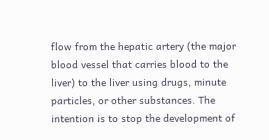flow from the hepatic artery (the major blood vessel that carries blood to the liver) to the liver using drugs, minute particles, or other substances. The intention is to stop the development of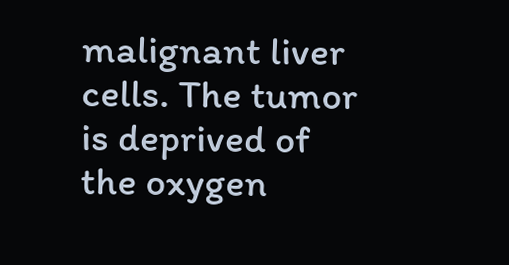malignant liver cells. The tumor is deprived of the oxygen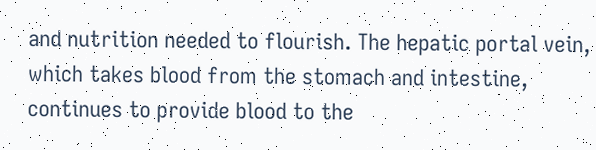and nutrition needed to flourish. The hepatic portal vein, which takes blood from the stomach and intestine, continues to provide blood to the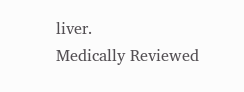liver.
Medically Reviewed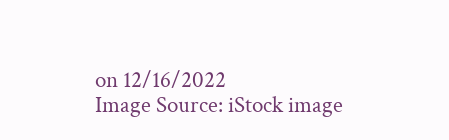on 12/16/2022
Image Source: iStock image